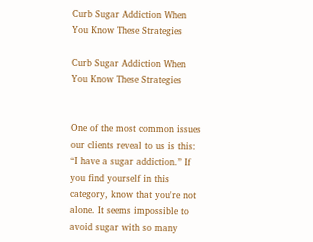Curb Sugar Addiction When You Know These Strategies

Curb Sugar Addiction When You Know These Strategies


One of the most common issues our clients reveal to us is this: “I have a sugar addiction.” If you find yourself in this category, know that you're not alone. It seems impossible to avoid sugar with so many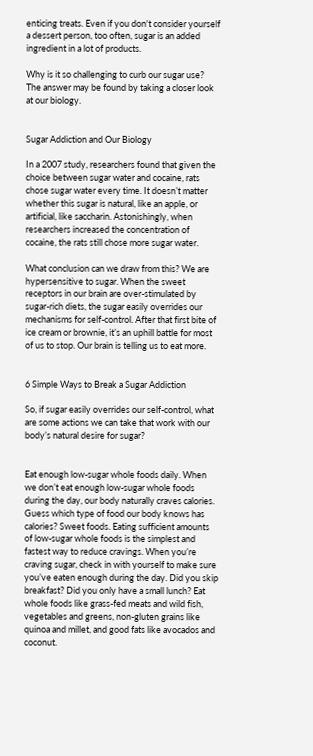enticing treats. Even if you don't consider yourself a dessert person, too often, sugar is an added ingredient in a lot of products.

Why is it so challenging to curb our sugar use? The answer may be found by taking a closer look at our biology.


Sugar Addiction and Our Biology

In a 2007 study, researchers found that given the choice between sugar water and cocaine, rats chose sugar water every time. It doesn’t matter whether this sugar is natural, like an apple, or artificial, like saccharin. Astonishingly, when researchers increased the concentration of cocaine, the rats still chose more sugar water.

What conclusion can we draw from this? We are hypersensitive to sugar. When the sweet receptors in our brain are over-stimulated by sugar-rich diets, the sugar easily overrides our mechanisms for self-control. After that first bite of ice cream or brownie, it’s an uphill battle for most of us to stop. Our brain is telling us to eat more.


6 Simple Ways to Break a Sugar Addiction

So, if sugar easily overrides our self-control, what are some actions we can take that work with our body’s natural desire for sugar?


Eat enough low-sugar whole foods daily. When we don’t eat enough low-sugar whole foods during the day, our body naturally craves calories. Guess which type of food our body knows has calories? Sweet foods. Eating sufficient amounts of low-sugar whole foods is the simplest and fastest way to reduce cravings. When you’re craving sugar, check in with yourself to make sure you’ve eaten enough during the day. Did you skip breakfast? Did you only have a small lunch? Eat whole foods like grass-fed meats and wild fish, vegetables and greens, non-gluten grains like quinoa and millet, and good fats like avocados and coconut.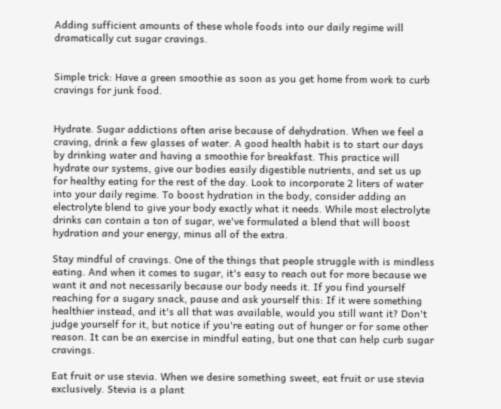Adding sufficient amounts of these whole foods into our daily regime will dramatically cut sugar cravings.


Simple trick: Have a green smoothie as soon as you get home from work to curb cravings for junk food.


Hydrate. Sugar addictions often arise because of dehydration. When we feel a craving, drink a few glasses of water. A good health habit is to start our days by drinking water and having a smoothie for breakfast. This practice will hydrate our systems, give our bodies easily digestible nutrients, and set us up for healthy eating for the rest of the day. Look to incorporate 2 liters of water into your daily regime. To boost hydration in the body, consider adding an electrolyte blend to give your body exactly what it needs. While most electrolyte drinks can contain a ton of sugar, we've formulated a blend that will boost hydration and your energy, minus all of the extra.

Stay mindful of cravings. One of the things that people struggle with is mindless eating. And when it comes to sugar, it's easy to reach out for more because we want it and not necessarily because our body needs it. If you find yourself reaching for a sugary snack, pause and ask yourself this: If it were something healthier instead, and it's all that was available, would you still want it? Don't judge yourself for it, but notice if you're eating out of hunger or for some other reason. It can be an exercise in mindful eating, but one that can help curb sugar cravings.

Eat fruit or use stevia. When we desire something sweet, eat fruit or use stevia exclusively. Stevia is a plant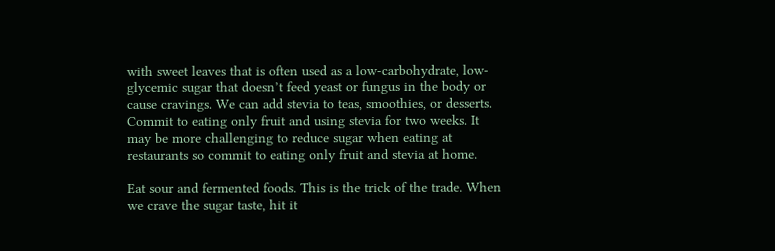with sweet leaves that is often used as a low-carbohydrate, low-glycemic sugar that doesn’t feed yeast or fungus in the body or cause cravings. We can add stevia to teas, smoothies, or desserts. Commit to eating only fruit and using stevia for two weeks. It may be more challenging to reduce sugar when eating at restaurants so commit to eating only fruit and stevia at home.

Eat sour and fermented foods. This is the trick of the trade. When we crave the sugar taste, hit it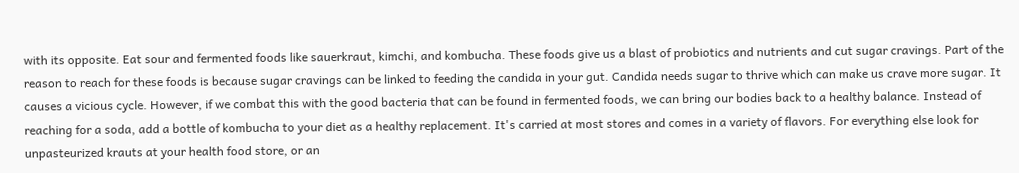with its opposite. Eat sour and fermented foods like sauerkraut, kimchi, and kombucha. These foods give us a blast of probiotics and nutrients and cut sugar cravings. Part of the reason to reach for these foods is because sugar cravings can be linked to feeding the candida in your gut. Candida needs sugar to thrive which can make us crave more sugar. It causes a vicious cycle. However, if we combat this with the good bacteria that can be found in fermented foods, we can bring our bodies back to a healthy balance. Instead of reaching for a soda, add a bottle of kombucha to your diet as a healthy replacement. It's carried at most stores and comes in a variety of flavors. For everything else look for unpasteurized krauts at your health food store, or an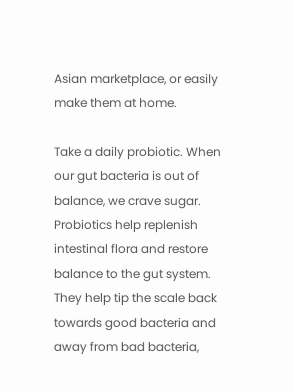Asian marketplace, or easily make them at home.

Take a daily probiotic. When our gut bacteria is out of balance, we crave sugar. Probiotics help replenish intestinal flora and restore balance to the gut system. They help tip the scale back towards good bacteria and away from bad bacteria,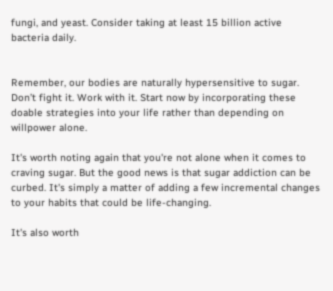fungi, and yeast. Consider taking at least 15 billion active bacteria daily.


Remember, our bodies are naturally hypersensitive to sugar. Don’t fight it. Work with it. Start now by incorporating these doable strategies into your life rather than depending on willpower alone.

It's worth noting again that you're not alone when it comes to craving sugar. But the good news is that sugar addiction can be curbed. It's simply a matter of adding a few incremental changes to your habits that could be life-changing.

It's also worth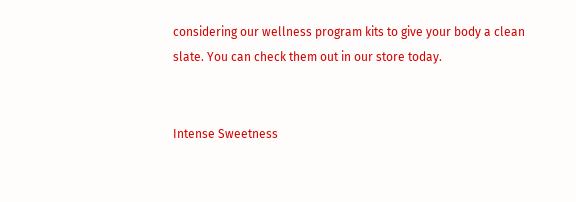considering our wellness program kits to give your body a clean slate. You can check them out in our store today.


Intense Sweetness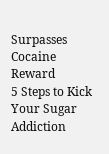Surpasses Cocaine Reward
5 Steps to Kick Your Sugar Addiction